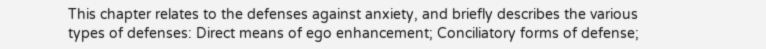This chapter relates to the defenses against anxiety, and briefly describes the various types of defenses: Direct means of ego enhancement; Conciliatory forms of defense;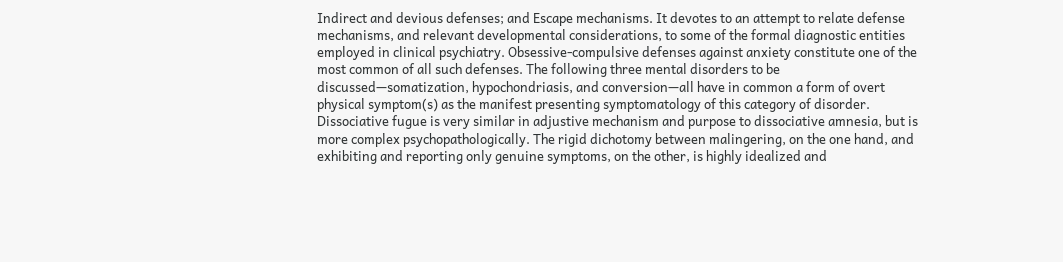Indirect and devious defenses; and Escape mechanisms. It devotes to an attempt to relate defense mechanisms, and relevant developmental considerations, to some of the formal diagnostic entities employed in clinical psychiatry. Obsessive-compulsive defenses against anxiety constitute one of the most common of all such defenses. The following three mental disorders to be discussed—somatization, hypochondriasis, and conversion—all have in common a form of overt physical symptom(s) as the manifest presenting symptomatology of this category of disorder. Dissociative fugue is very similar in adjustive mechanism and purpose to dissociative amnesia, but is more complex psychopathologically. The rigid dichotomy between malingering, on the one hand, and exhibiting and reporting only genuine symptoms, on the other, is highly idealized and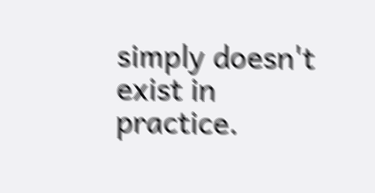simply doesn't exist in practice.